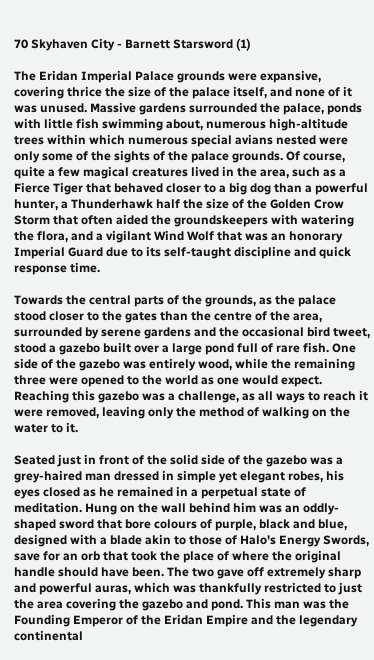70 Skyhaven City - Barnett Starsword (1)

The Eridan Imperial Palace grounds were expansive, covering thrice the size of the palace itself, and none of it was unused. Massive gardens surrounded the palace, ponds with little fish swimming about, numerous high-altitude trees within which numerous special avians nested were only some of the sights of the palace grounds. Of course, quite a few magical creatures lived in the area, such as a Fierce Tiger that behaved closer to a big dog than a powerful hunter, a Thunderhawk half the size of the Golden Crow Storm that often aided the groundskeepers with watering the flora, and a vigilant Wind Wolf that was an honorary Imperial Guard due to its self-taught discipline and quick response time.

Towards the central parts of the grounds, as the palace stood closer to the gates than the centre of the area, surrounded by serene gardens and the occasional bird tweet, stood a gazebo built over a large pond full of rare fish. One side of the gazebo was entirely wood, while the remaining three were opened to the world as one would expect. Reaching this gazebo was a challenge, as all ways to reach it were removed, leaving only the method of walking on the water to it.

Seated just in front of the solid side of the gazebo was a grey-haired man dressed in simple yet elegant robes, his eyes closed as he remained in a perpetual state of meditation. Hung on the wall behind him was an oddly-shaped sword that bore colours of purple, black and blue, designed with a blade akin to those of Halo's Energy Swords, save for an orb that took the place of where the original handle should have been. The two gave off extremely sharp and powerful auras, which was thankfully restricted to just the area covering the gazebo and pond. This man was the Founding Emperor of the Eridan Empire and the legendary continental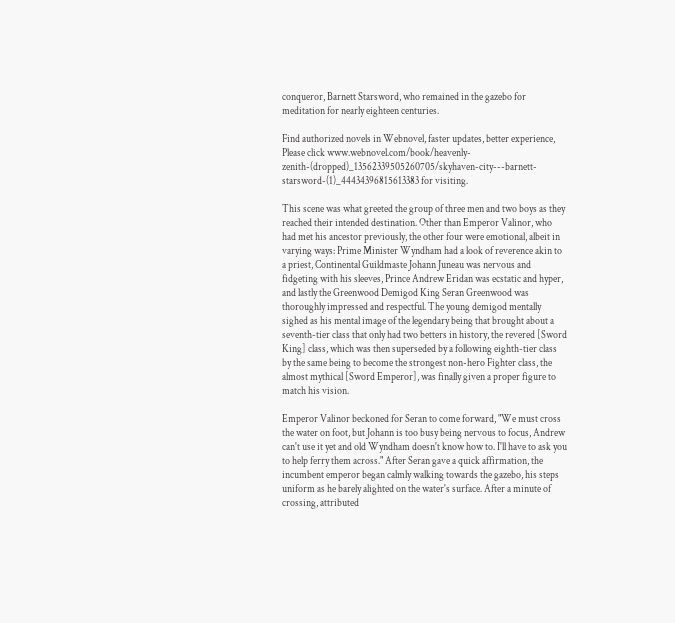conqueror, Barnett Starsword, who remained in the gazebo for meditation for nearly eighteen centuries.

Find authorized novels in Webnovel, faster updates, better experience, Please click www.webnovel.com/book/heavenly-zenith-(dropped)_13562339505260705/skyhaven-city---barnett-starsword-(1)_44434396815613383 for visiting.

This scene was what greeted the group of three men and two boys as they reached their intended destination. Other than Emperor Valinor, who had met his ancestor previously, the other four were emotional, albeit in varying ways: Prime Minister Wyndham had a look of reverence akin to a priest, Continental Guildmaste Johann Juneau was nervous and fidgeting with his sleeves, Prince Andrew Eridan was ecstatic and hyper, and lastly the Greenwood Demigod King Seran Greenwood was thoroughly impressed and respectful. The young demigod mentally sighed as his mental image of the legendary being that brought about a seventh-tier class that only had two betters in history, the revered [Sword King] class, which was then superseded by a following eighth-tier class by the same being to become the strongest non-hero Fighter class, the almost mythical [Sword Emperor], was finally given a proper figure to match his vision.

Emperor Valinor beckoned for Seran to come forward, "We must cross the water on foot, but Johann is too busy being nervous to focus, Andrew can't use it yet and old Wyndham doesn't know how to. I'll have to ask you to help ferry them across." After Seran gave a quick affirmation, the incumbent emperor began calmly walking towards the gazebo, his steps uniform as he barely alighted on the water's surface. After a minute of crossing, attributed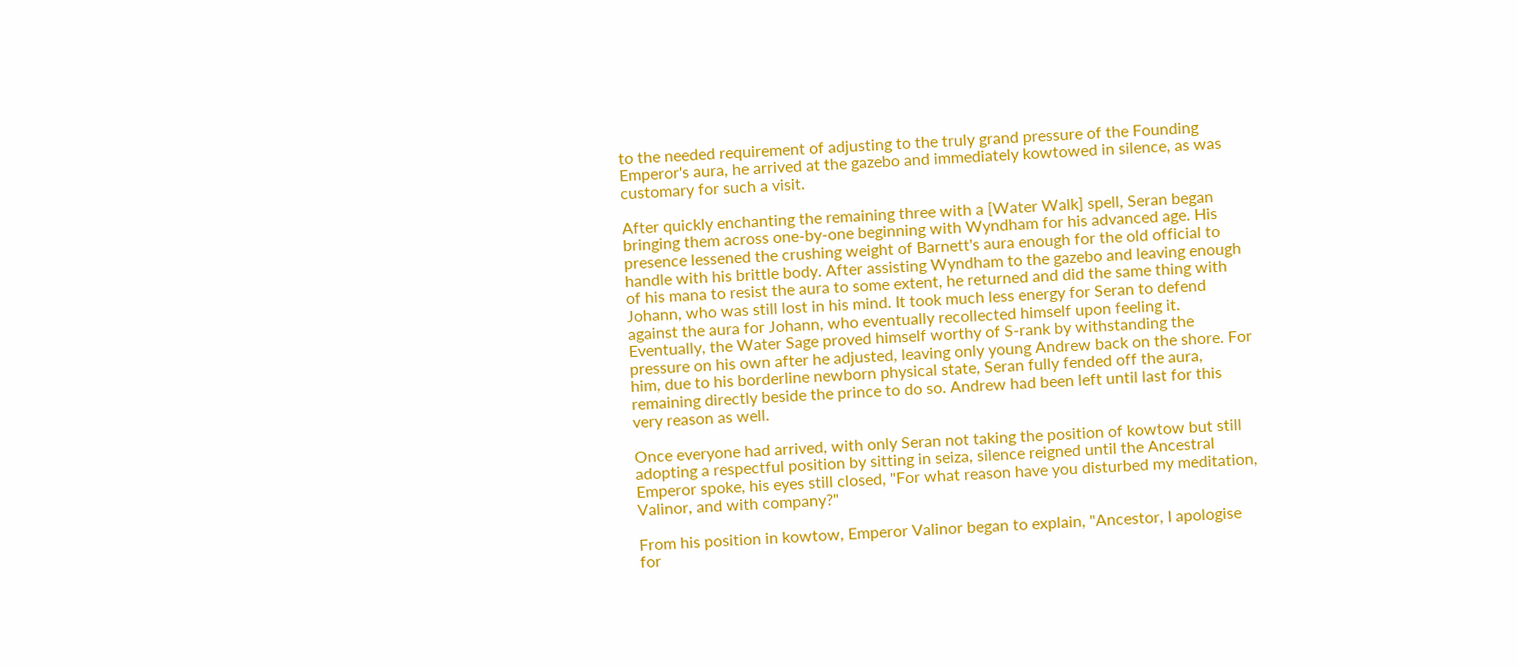to the needed requirement of adjusting to the truly grand pressure of the Founding Emperor's aura, he arrived at the gazebo and immediately kowtowed in silence, as was customary for such a visit.

After quickly enchanting the remaining three with a [Water Walk] spell, Seran began bringing them across one-by-one beginning with Wyndham for his advanced age. His presence lessened the crushing weight of Barnett's aura enough for the old official to handle with his brittle body. After assisting Wyndham to the gazebo and leaving enough of his mana to resist the aura to some extent, he returned and did the same thing with Johann, who was still lost in his mind. It took much less energy for Seran to defend against the aura for Johann, who eventually recollected himself upon feeling it. Eventually, the Water Sage proved himself worthy of S-rank by withstanding the pressure on his own after he adjusted, leaving only young Andrew back on the shore. For him, due to his borderline newborn physical state, Seran fully fended off the aura, remaining directly beside the prince to do so. Andrew had been left until last for this very reason as well.

Once everyone had arrived, with only Seran not taking the position of kowtow but still adopting a respectful position by sitting in seiza, silence reigned until the Ancestral Emperor spoke, his eyes still closed, "For what reason have you disturbed my meditation, Valinor, and with company?"

From his position in kowtow, Emperor Valinor began to explain, "Ancestor, I apologise for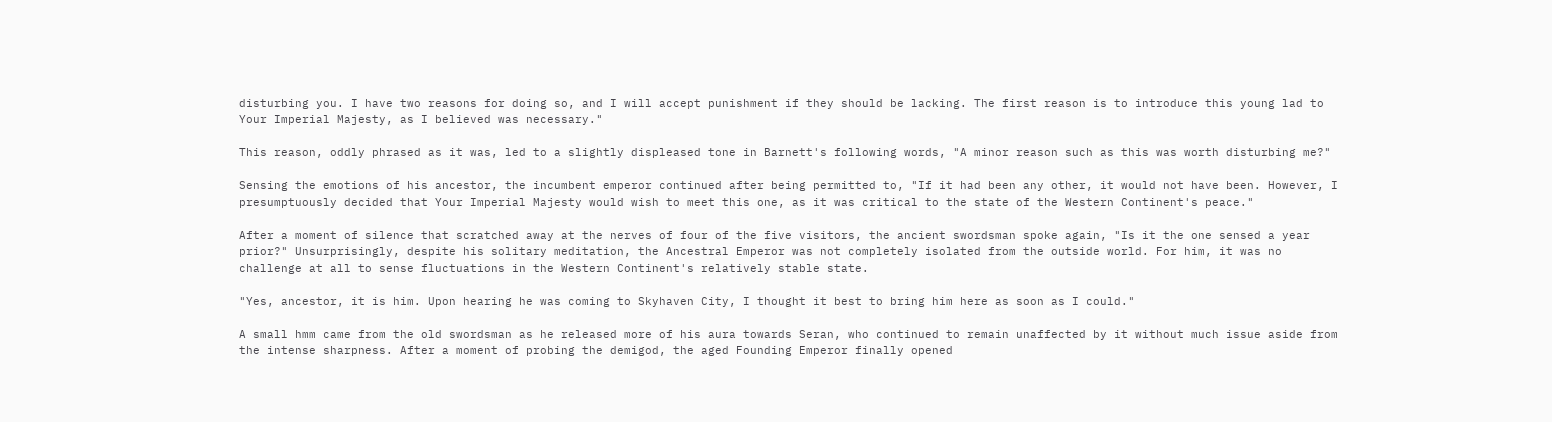disturbing you. I have two reasons for doing so, and I will accept punishment if they should be lacking. The first reason is to introduce this young lad to Your Imperial Majesty, as I believed was necessary."

This reason, oddly phrased as it was, led to a slightly displeased tone in Barnett's following words, "A minor reason such as this was worth disturbing me?"

Sensing the emotions of his ancestor, the incumbent emperor continued after being permitted to, "If it had been any other, it would not have been. However, I presumptuously decided that Your Imperial Majesty would wish to meet this one, as it was critical to the state of the Western Continent's peace."

After a moment of silence that scratched away at the nerves of four of the five visitors, the ancient swordsman spoke again, "Is it the one sensed a year prior?" Unsurprisingly, despite his solitary meditation, the Ancestral Emperor was not completely isolated from the outside world. For him, it was no challenge at all to sense fluctuations in the Western Continent's relatively stable state.

"Yes, ancestor, it is him. Upon hearing he was coming to Skyhaven City, I thought it best to bring him here as soon as I could."

A small hmm came from the old swordsman as he released more of his aura towards Seran, who continued to remain unaffected by it without much issue aside from the intense sharpness. After a moment of probing the demigod, the aged Founding Emperor finally opened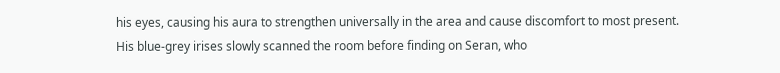his eyes, causing his aura to strengthen universally in the area and cause discomfort to most present. His blue-grey irises slowly scanned the room before finding on Seran, who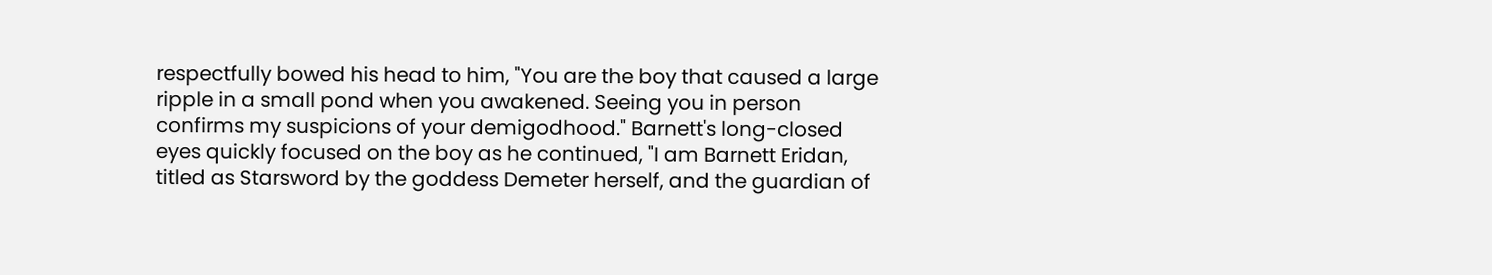respectfully bowed his head to him, "You are the boy that caused a large ripple in a small pond when you awakened. Seeing you in person confirms my suspicions of your demigodhood." Barnett's long-closed eyes quickly focused on the boy as he continued, "I am Barnett Eridan, titled as Starsword by the goddess Demeter herself, and the guardian of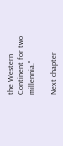the Western Continent for two millennia."

Next chapter